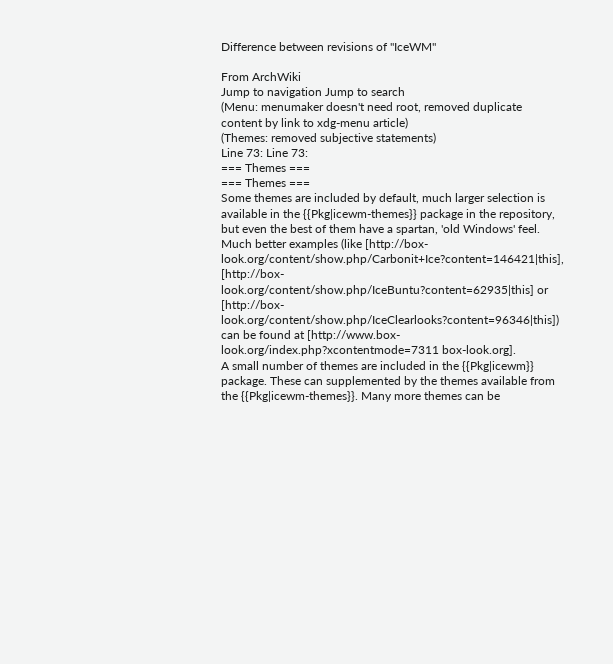Difference between revisions of "IceWM"

From ArchWiki
Jump to navigation Jump to search
(Menu: menumaker doesn't need root, removed duplicate content by link to xdg-menu article)
(Themes: removed subjective statements)
Line 73: Line 73:
=== Themes ===
=== Themes ===
Some themes are included by default, much larger selection is available in the {{Pkg|icewm-themes}} package in the repository, but even the best of them have a spartan, 'old Windows' feel. Much better examples (like [http://box-look.org/content/show.php/Carbonit+Ice?content=146421|this], [http://box-look.org/content/show.php/IceBuntu?content=62935|this] or [http://box-look.org/content/show.php/IceClearlooks?content=96346|this]) can be found at [http://www.box-look.org/index.php?xcontentmode=7311 box-look.org].
A small number of themes are included in the {{Pkg|icewm}} package. These can supplemented by the themes available from the {{Pkg|icewm-themes}}. Many more themes can be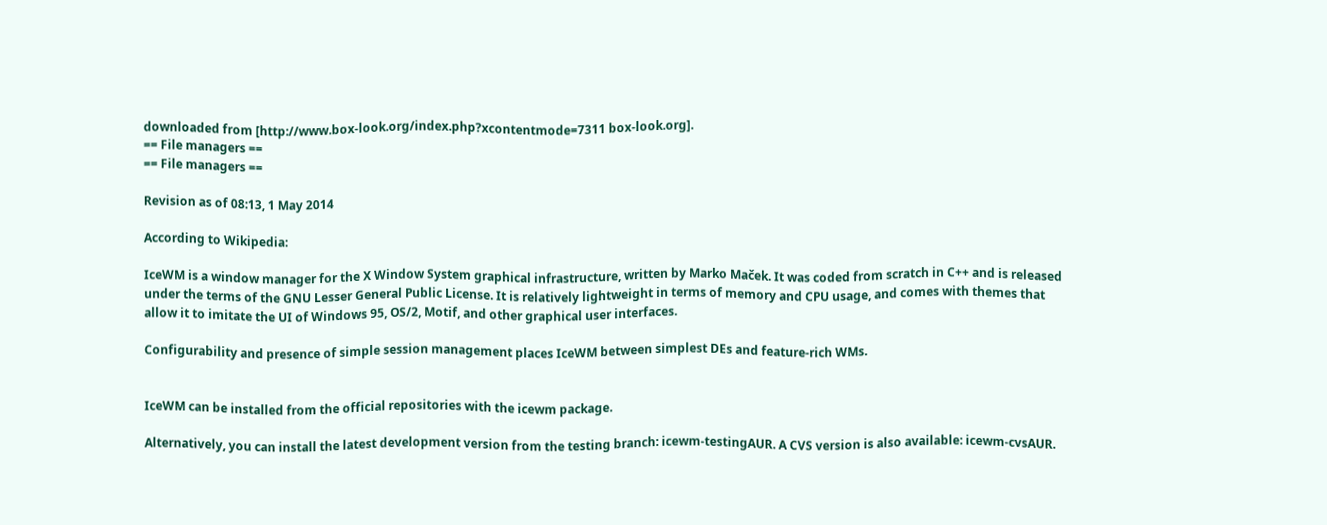downloaded from [http://www.box-look.org/index.php?xcontentmode=7311 box-look.org].
== File managers ==
== File managers ==

Revision as of 08:13, 1 May 2014

According to Wikipedia:

IceWM is a window manager for the X Window System graphical infrastructure, written by Marko Maček. It was coded from scratch in C++ and is released under the terms of the GNU Lesser General Public License. It is relatively lightweight in terms of memory and CPU usage, and comes with themes that allow it to imitate the UI of Windows 95, OS/2, Motif, and other graphical user interfaces.

Configurability and presence of simple session management places IceWM between simplest DEs and feature-rich WMs.


IceWM can be installed from the official repositories with the icewm package.

Alternatively, you can install the latest development version from the testing branch: icewm-testingAUR. A CVS version is also available: icewm-cvsAUR.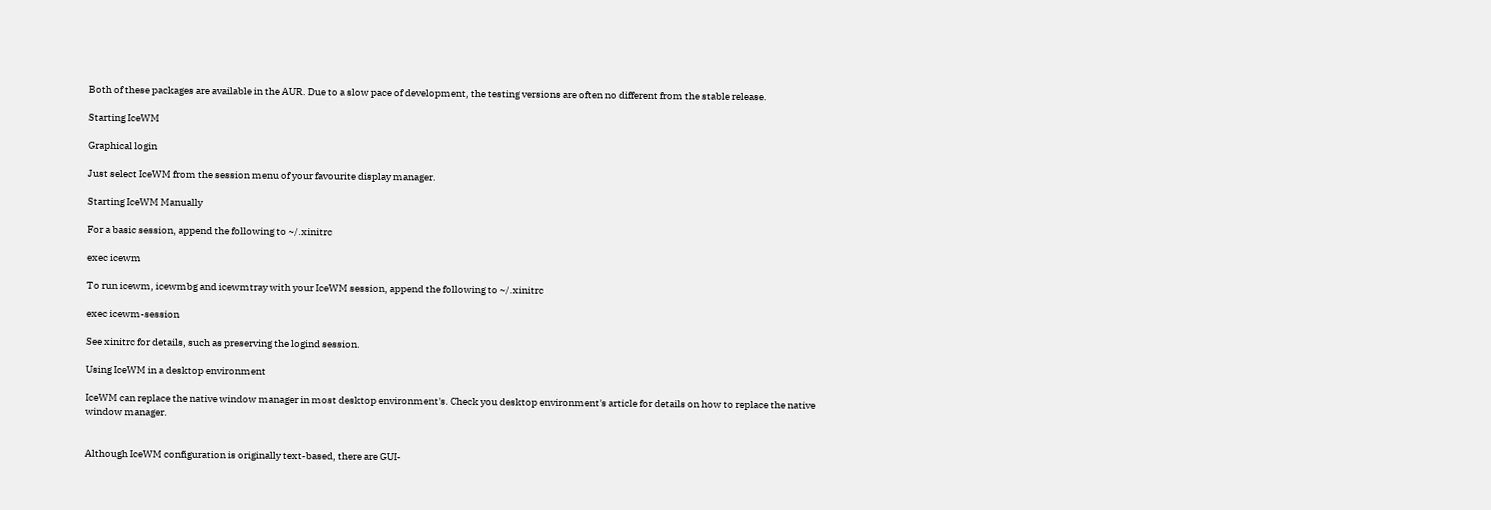Both of these packages are available in the AUR. Due to a slow pace of development, the testing versions are often no different from the stable release.

Starting IceWM

Graphical login

Just select IceWM from the session menu of your favourite display manager.

Starting IceWM Manually

For a basic session, append the following to ~/.xinitrc

exec icewm

To run icewm, icewmbg and icewmtray with your IceWM session, append the following to ~/.xinitrc

exec icewm-session

See xinitrc for details, such as preserving the logind session.

Using IceWM in a desktop environment

IceWM can replace the native window manager in most desktop environment's. Check you desktop environment's article for details on how to replace the native window manager.


Although IceWM configuration is originally text-based, there are GUI-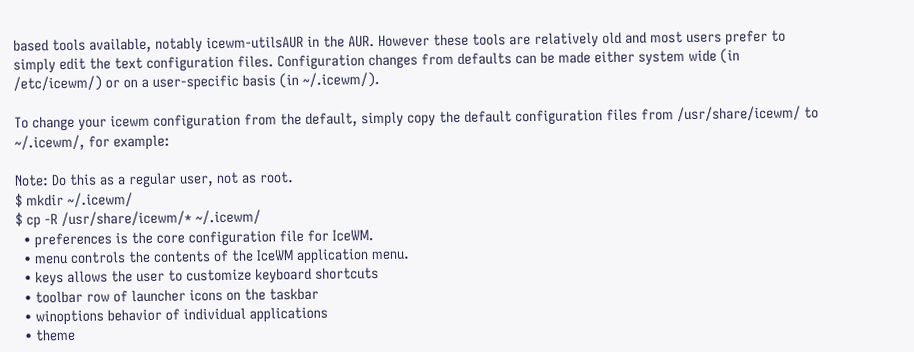based tools available, notably icewm-utilsAUR in the AUR. However these tools are relatively old and most users prefer to simply edit the text configuration files. Configuration changes from defaults can be made either system wide (in /etc/icewm/) or on a user-specific basis (in ~/.icewm/).

To change your icewm configuration from the default, simply copy the default configuration files from /usr/share/icewm/ to ~/.icewm/, for example:

Note: Do this as a regular user, not as root.
$ mkdir ~/.icewm/
$ cp -R /usr/share/icewm/* ~/.icewm/
  • preferences is the core configuration file for IceWM.
  • menu controls the contents of the IceWM application menu.
  • keys allows the user to customize keyboard shortcuts
  • toolbar row of launcher icons on the taskbar
  • winoptions behavior of individual applications
  • theme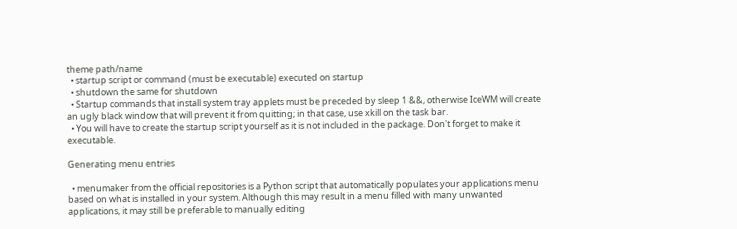theme path/name
  • startup script or command (must be executable) executed on startup
  • shutdown the same for shutdown
  • Startup commands that install system tray applets must be preceded by sleep 1 &&, otherwise IceWM will create an ugly black window that will prevent it from quitting; in that case, use xkill on the task bar.
  • You will have to create the startup script yourself as it is not included in the package. Don't forget to make it executable.

Generating menu entries

  • menumaker from the official repositories is a Python script that automatically populates your applications menu based on what is installed in your system. Although this may result in a menu filled with many unwanted applications, it may still be preferable to manually editing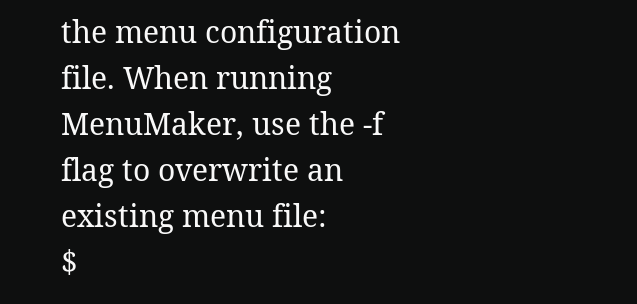the menu configuration file. When running MenuMaker, use the -f flag to overwrite an existing menu file:
$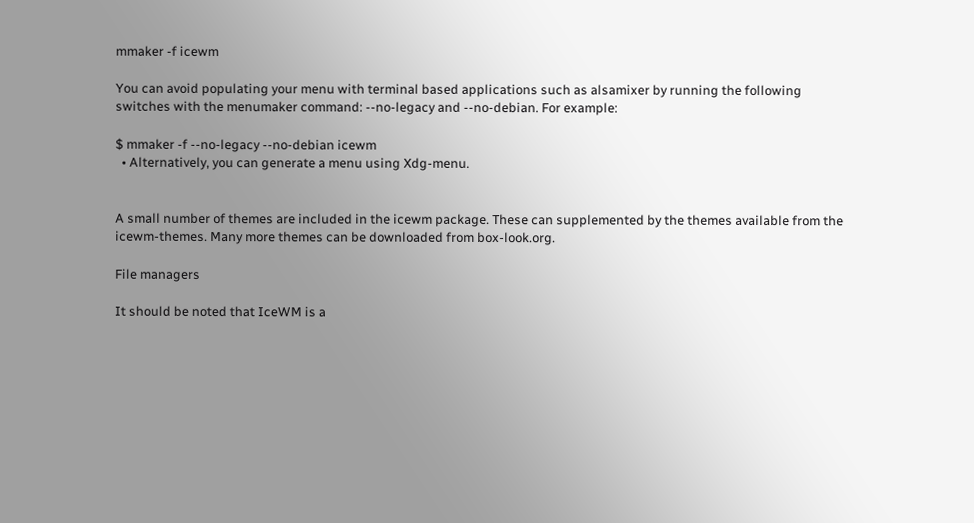mmaker -f icewm

You can avoid populating your menu with terminal based applications such as alsamixer by running the following switches with the menumaker command: --no-legacy and --no-debian. For example:

$ mmaker -f --no-legacy --no-debian icewm
  • Alternatively, you can generate a menu using Xdg-menu.


A small number of themes are included in the icewm package. These can supplemented by the themes available from the icewm-themes. Many more themes can be downloaded from box-look.org.

File managers

It should be noted that IceWM is a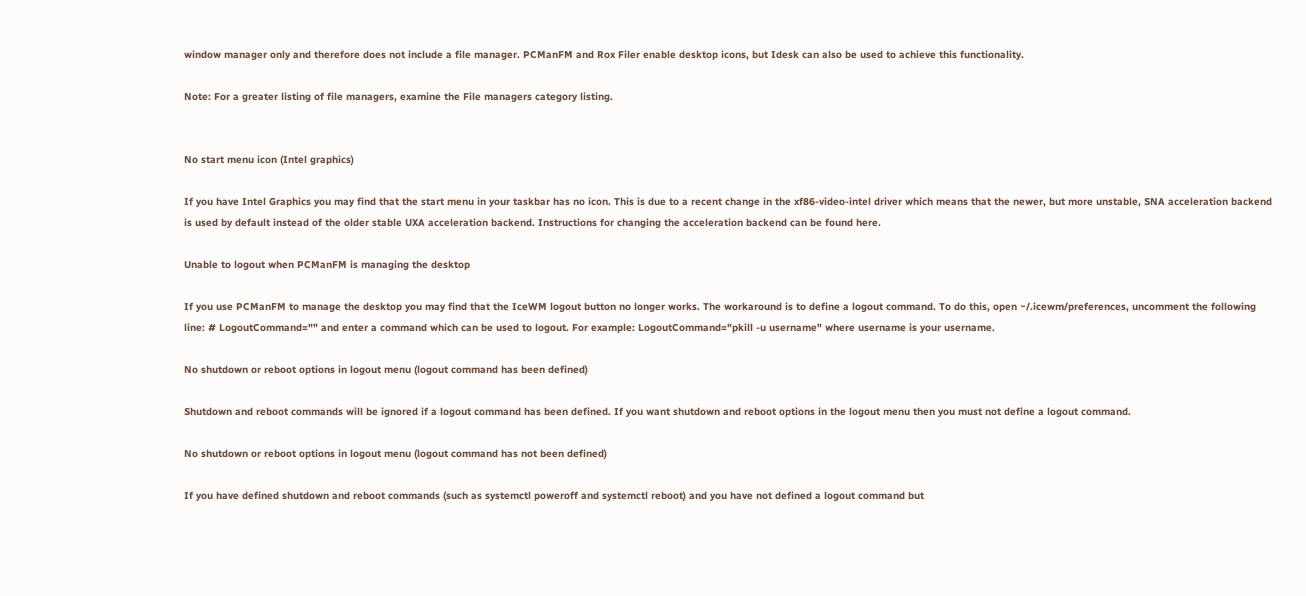window manager only and therefore does not include a file manager. PCManFM and Rox Filer enable desktop icons, but Idesk can also be used to achieve this functionality.

Note: For a greater listing of file managers, examine the File managers category listing.


No start menu icon (Intel graphics)

If you have Intel Graphics you may find that the start menu in your taskbar has no icon. This is due to a recent change in the xf86-video-intel driver which means that the newer, but more unstable, SNA acceleration backend is used by default instead of the older stable UXA acceleration backend. Instructions for changing the acceleration backend can be found here.

Unable to logout when PCManFM is managing the desktop

If you use PCManFM to manage the desktop you may find that the IceWM logout button no longer works. The workaround is to define a logout command. To do this, open ~/.icewm/preferences, uncomment the following line: # LogoutCommand="" and enter a command which can be used to logout. For example: LogoutCommand="pkill -u username" where username is your username.

No shutdown or reboot options in logout menu (logout command has been defined)

Shutdown and reboot commands will be ignored if a logout command has been defined. If you want shutdown and reboot options in the logout menu then you must not define a logout command.

No shutdown or reboot options in logout menu (logout command has not been defined)

If you have defined shutdown and reboot commands (such as systemctl poweroff and systemctl reboot) and you have not defined a logout command but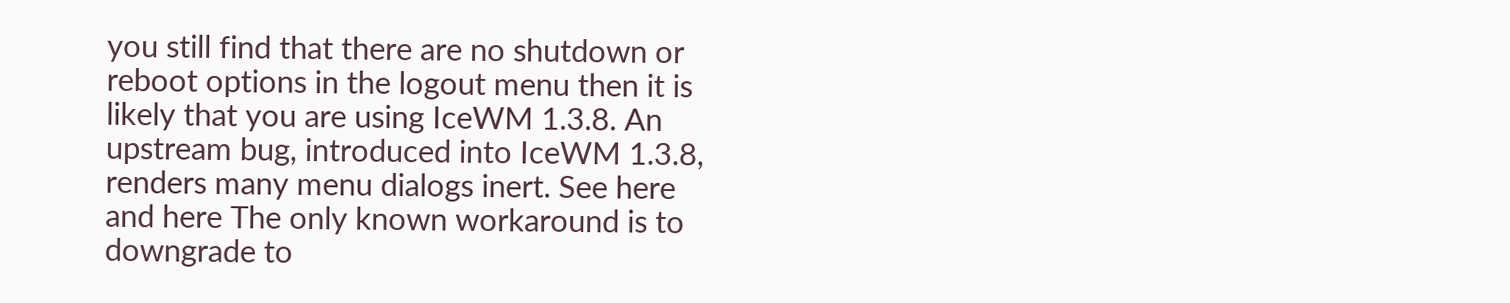you still find that there are no shutdown or reboot options in the logout menu then it is likely that you are using IceWM 1.3.8. An upstream bug, introduced into IceWM 1.3.8, renders many menu dialogs inert. See here and here The only known workaround is to downgrade to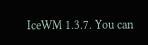IceWM 1.3.7. You can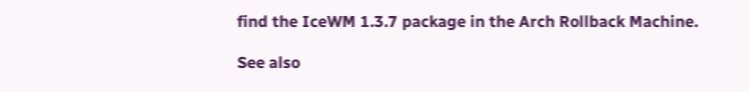find the IceWM 1.3.7 package in the Arch Rollback Machine.

See also